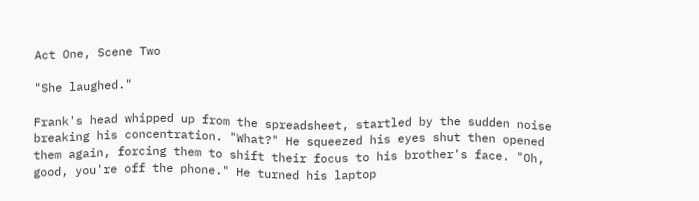Act One, Scene Two

"She laughed."

Frank's head whipped up from the spreadsheet, startled by the sudden noise breaking his concentration. "What?" He squeezed his eyes shut then opened them again, forcing them to shift their focus to his brother's face. "Oh, good, you're off the phone." He turned his laptop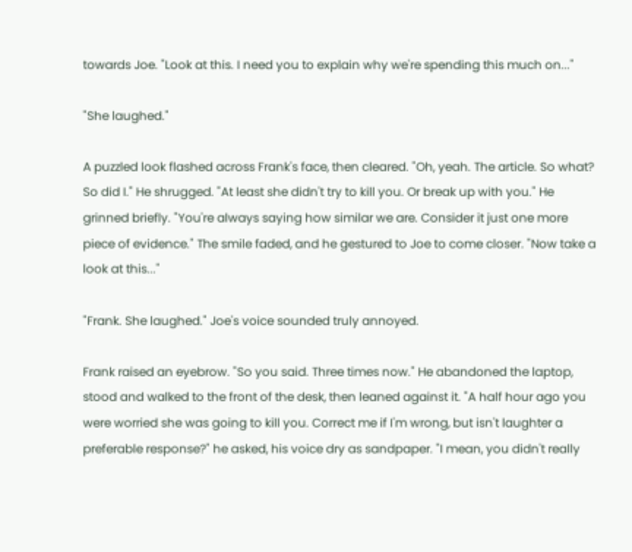towards Joe. "Look at this. I need you to explain why we're spending this much on..."

"She laughed."

A puzzled look flashed across Frank's face, then cleared. "Oh, yeah. The article. So what? So did I." He shrugged. "At least she didn't try to kill you. Or break up with you." He grinned briefly. "You're always saying how similar we are. Consider it just one more piece of evidence." The smile faded, and he gestured to Joe to come closer. "Now take a look at this..."

"Frank. She laughed." Joe's voice sounded truly annoyed.

Frank raised an eyebrow. "So you said. Three times now." He abandoned the laptop, stood and walked to the front of the desk, then leaned against it. "A half hour ago you were worried she was going to kill you. Correct me if I'm wrong, but isn't laughter a preferable response?" he asked, his voice dry as sandpaper. "I mean, you didn't really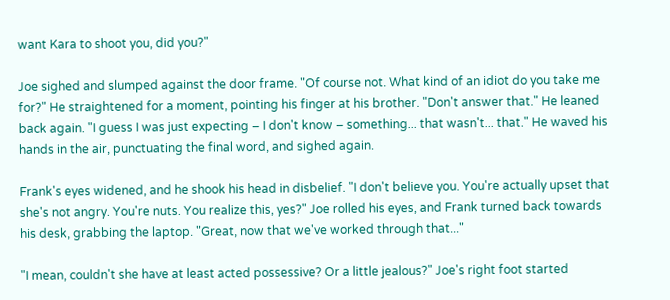want Kara to shoot you, did you?"

Joe sighed and slumped against the door frame. "Of course not. What kind of an idiot do you take me for?" He straightened for a moment, pointing his finger at his brother. "Don't answer that." He leaned back again. "I guess I was just expecting – I don't know – something... that wasn't... that." He waved his hands in the air, punctuating the final word, and sighed again.

Frank's eyes widened, and he shook his head in disbelief. "I don't believe you. You're actually upset that she's not angry. You're nuts. You realize this, yes?" Joe rolled his eyes, and Frank turned back towards his desk, grabbing the laptop. "Great, now that we've worked through that..."

"I mean, couldn't she have at least acted possessive? Or a little jealous?" Joe's right foot started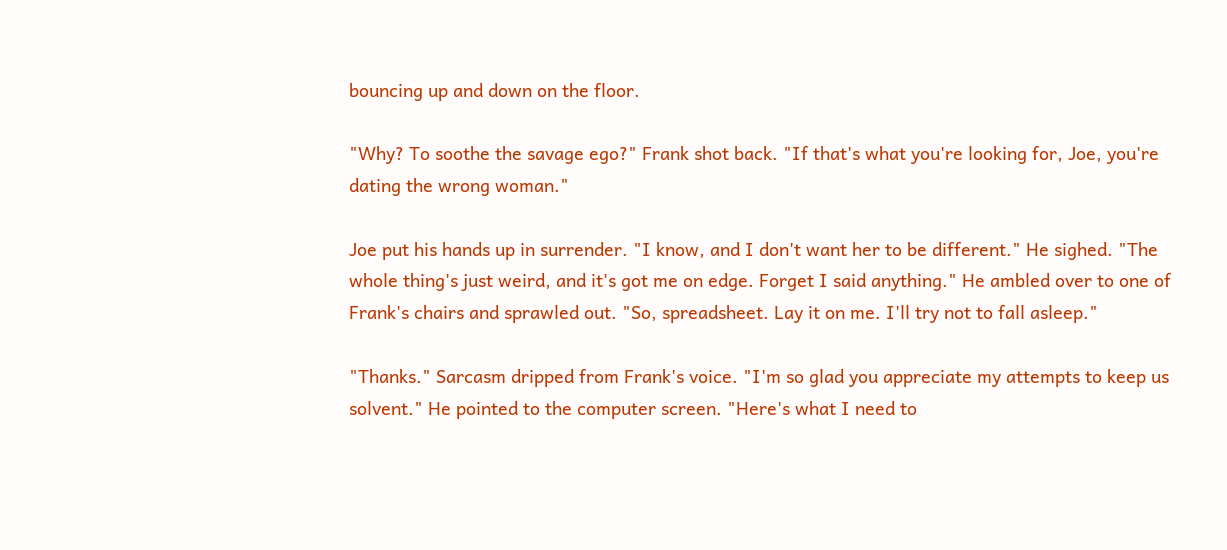bouncing up and down on the floor.

"Why? To soothe the savage ego?" Frank shot back. "If that's what you're looking for, Joe, you're dating the wrong woman."

Joe put his hands up in surrender. "I know, and I don't want her to be different." He sighed. "The whole thing's just weird, and it's got me on edge. Forget I said anything." He ambled over to one of Frank's chairs and sprawled out. "So, spreadsheet. Lay it on me. I'll try not to fall asleep."

"Thanks." Sarcasm dripped from Frank's voice. "I'm so glad you appreciate my attempts to keep us solvent." He pointed to the computer screen. "Here's what I need to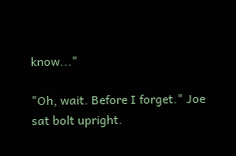know..."

"Oh, wait. Before I forget." Joe sat bolt upright.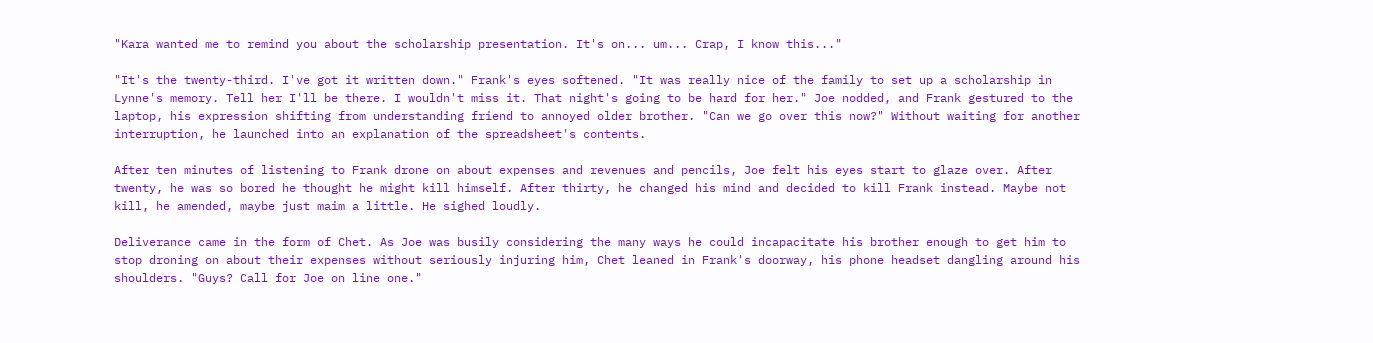"Kara wanted me to remind you about the scholarship presentation. It's on... um... Crap, I know this..."

"It's the twenty-third. I've got it written down." Frank's eyes softened. "It was really nice of the family to set up a scholarship in Lynne's memory. Tell her I'll be there. I wouldn't miss it. That night's going to be hard for her." Joe nodded, and Frank gestured to the laptop, his expression shifting from understanding friend to annoyed older brother. "Can we go over this now?" Without waiting for another interruption, he launched into an explanation of the spreadsheet's contents.

After ten minutes of listening to Frank drone on about expenses and revenues and pencils, Joe felt his eyes start to glaze over. After twenty, he was so bored he thought he might kill himself. After thirty, he changed his mind and decided to kill Frank instead. Maybe not kill, he amended, maybe just maim a little. He sighed loudly.

Deliverance came in the form of Chet. As Joe was busily considering the many ways he could incapacitate his brother enough to get him to stop droning on about their expenses without seriously injuring him, Chet leaned in Frank's doorway, his phone headset dangling around his shoulders. "Guys? Call for Joe on line one."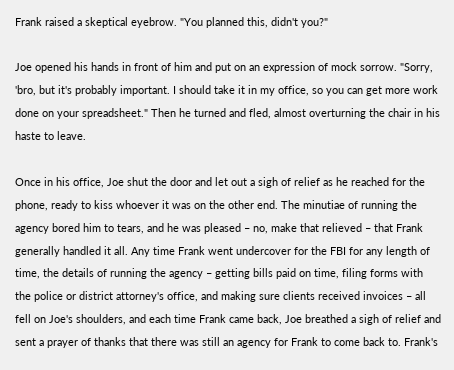Frank raised a skeptical eyebrow. "You planned this, didn't you?"

Joe opened his hands in front of him and put on an expression of mock sorrow. "Sorry, 'bro, but it's probably important. I should take it in my office, so you can get more work done on your spreadsheet." Then he turned and fled, almost overturning the chair in his haste to leave.

Once in his office, Joe shut the door and let out a sigh of relief as he reached for the phone, ready to kiss whoever it was on the other end. The minutiae of running the agency bored him to tears, and he was pleased – no, make that relieved – that Frank generally handled it all. Any time Frank went undercover for the FBI for any length of time, the details of running the agency – getting bills paid on time, filing forms with the police or district attorney's office, and making sure clients received invoices – all fell on Joe's shoulders, and each time Frank came back, Joe breathed a sigh of relief and sent a prayer of thanks that there was still an agency for Frank to come back to. Frank's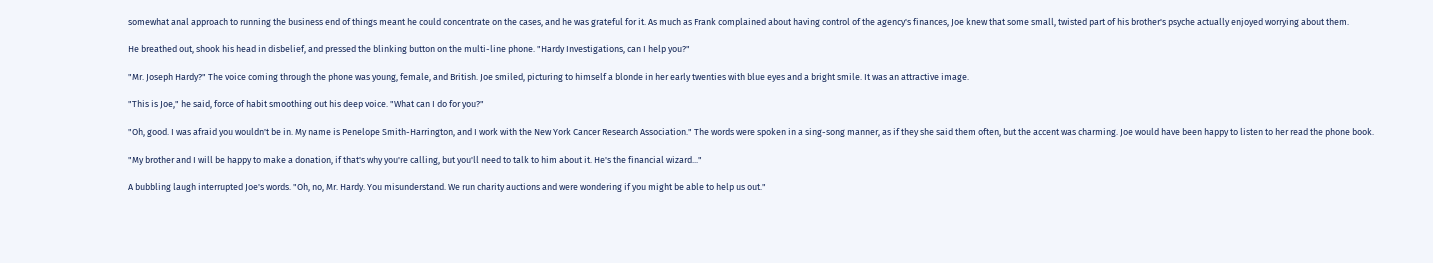somewhat anal approach to running the business end of things meant he could concentrate on the cases, and he was grateful for it. As much as Frank complained about having control of the agency's finances, Joe knew that some small, twisted part of his brother's psyche actually enjoyed worrying about them.

He breathed out, shook his head in disbelief, and pressed the blinking button on the multi-line phone. "Hardy Investigations, can I help you?"

"Mr. Joseph Hardy?" The voice coming through the phone was young, female, and British. Joe smiled, picturing to himself a blonde in her early twenties with blue eyes and a bright smile. It was an attractive image.

"This is Joe," he said, force of habit smoothing out his deep voice. "What can I do for you?"

"Oh, good. I was afraid you wouldn't be in. My name is Penelope Smith-Harrington, and I work with the New York Cancer Research Association." The words were spoken in a sing-song manner, as if they she said them often, but the accent was charming. Joe would have been happy to listen to her read the phone book.

"My brother and I will be happy to make a donation, if that's why you're calling, but you'll need to talk to him about it. He's the financial wizard..."

A bubbling laugh interrupted Joe's words. "Oh, no, Mr. Hardy. You misunderstand. We run charity auctions and were wondering if you might be able to help us out."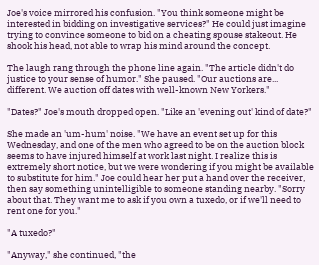Joe's voice mirrored his confusion. "You think someone might be interested in bidding on investigative services?" He could just imagine trying to convince someone to bid on a cheating spouse stakeout. He shook his head, not able to wrap his mind around the concept.

The laugh rang through the phone line again. "The article didn't do justice to your sense of humor." She paused. "Our auctions are... different. We auction off dates with well-known New Yorkers."

"Dates?" Joe's mouth dropped open. "Like an 'evening out' kind of date?"

She made an 'um-hum' noise. "We have an event set up for this Wednesday, and one of the men who agreed to be on the auction block seems to have injured himself at work last night. I realize this is extremely short notice, but we were wondering if you might be available to substitute for him." Joe could hear her put a hand over the receiver, then say something unintelligible to someone standing nearby. "Sorry about that. They want me to ask if you own a tuxedo, or if we'll need to rent one for you."

"A tuxedo?"

"Anyway," she continued, "the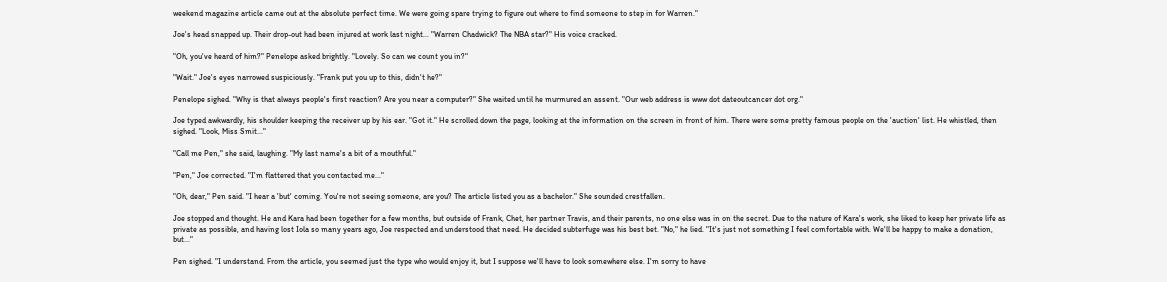weekend magazine article came out at the absolute perfect time. We were going spare trying to figure out where to find someone to step in for Warren."

Joe's head snapped up. Their drop-out had been injured at work last night... "Warren Chadwick? The NBA star?" His voice cracked.

"Oh, you've heard of him?" Penelope asked brightly. "Lovely. So can we count you in?"

"Wait." Joe's eyes narrowed suspiciously. "Frank put you up to this, didn't he?"

Penelope sighed. "Why is that always people's first reaction? Are you near a computer?" She waited until he murmured an assent. "Our web address is www dot dateoutcancer dot org."

Joe typed awkwardly, his shoulder keeping the receiver up by his ear. "Got it." He scrolled down the page, looking at the information on the screen in front of him. There were some pretty famous people on the 'auction' list. He whistled, then sighed. "Look, Miss Smit..."

"Call me Pen," she said, laughing. "My last name's a bit of a mouthful."

"Pen," Joe corrected. "I'm flattered that you contacted me..."

"Oh, dear," Pen said. "I hear a 'but' coming. You're not seeing someone, are you? The article listed you as a bachelor." She sounded crestfallen.

Joe stopped and thought. He and Kara had been together for a few months, but outside of Frank, Chet, her partner Travis, and their parents, no one else was in on the secret. Due to the nature of Kara's work, she liked to keep her private life as private as possible, and having lost Iola so many years ago, Joe respected and understood that need. He decided subterfuge was his best bet. "No," he lied. "It's just not something I feel comfortable with. We'll be happy to make a donation, but..."

Pen sighed. "I understand. From the article, you seemed just the type who would enjoy it, but I suppose we'll have to look somewhere else. I'm sorry to have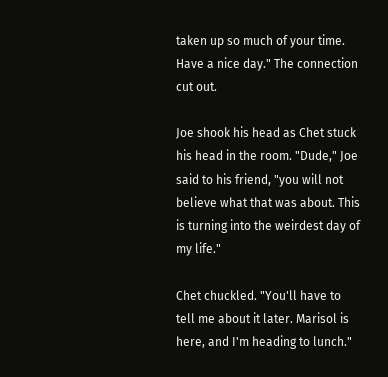taken up so much of your time. Have a nice day." The connection cut out.

Joe shook his head as Chet stuck his head in the room. "Dude," Joe said to his friend, "you will not believe what that was about. This is turning into the weirdest day of my life."

Chet chuckled. "You'll have to tell me about it later. Marisol is here, and I'm heading to lunch."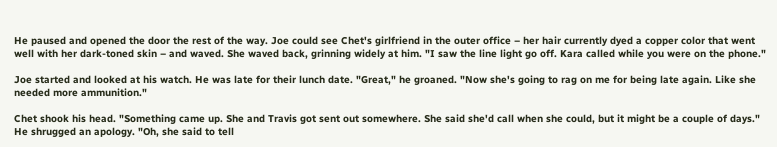He paused and opened the door the rest of the way. Joe could see Chet's girlfriend in the outer office – her hair currently dyed a copper color that went well with her dark-toned skin – and waved. She waved back, grinning widely at him. "I saw the line light go off. Kara called while you were on the phone."

Joe started and looked at his watch. He was late for their lunch date. "Great," he groaned. "Now she's going to rag on me for being late again. Like she needed more ammunition."

Chet shook his head. "Something came up. She and Travis got sent out somewhere. She said she'd call when she could, but it might be a couple of days." He shrugged an apology. "Oh, she said to tell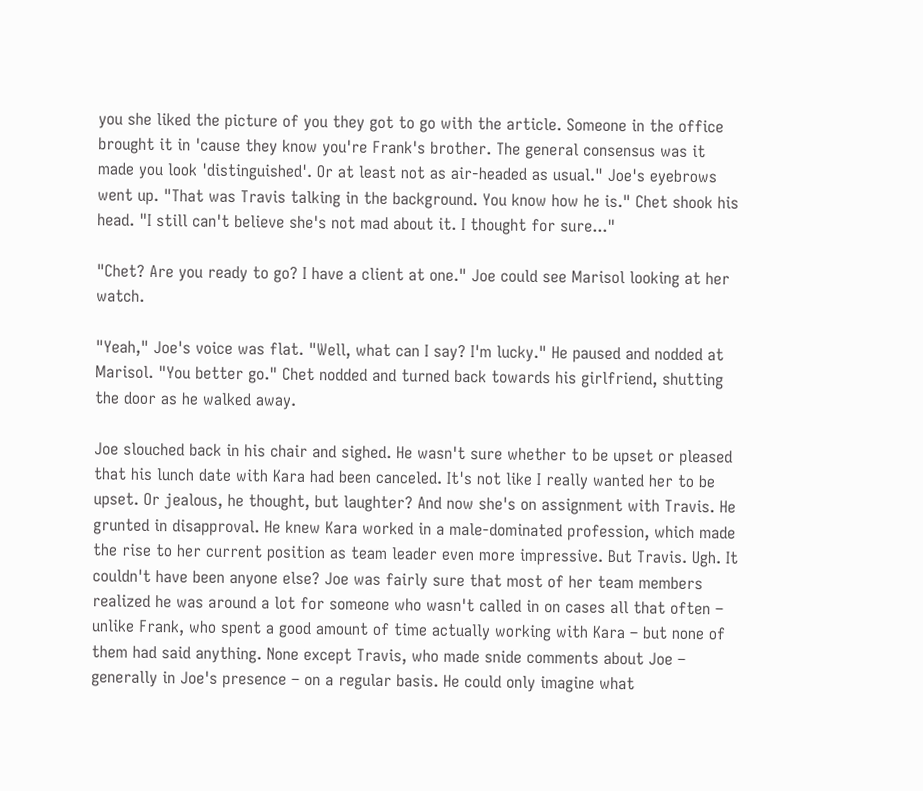you she liked the picture of you they got to go with the article. Someone in the office brought it in 'cause they know you're Frank's brother. The general consensus was it made you look 'distinguished'. Or at least not as air-headed as usual." Joe's eyebrows went up. "That was Travis talking in the background. You know how he is." Chet shook his head. "I still can't believe she's not mad about it. I thought for sure..."

"Chet? Are you ready to go? I have a client at one." Joe could see Marisol looking at her watch.

"Yeah," Joe's voice was flat. "Well, what can I say? I'm lucky." He paused and nodded at Marisol. "You better go." Chet nodded and turned back towards his girlfriend, shutting the door as he walked away.

Joe slouched back in his chair and sighed. He wasn't sure whether to be upset or pleased that his lunch date with Kara had been canceled. It's not like I really wanted her to be upset. Or jealous, he thought, but laughter? And now she's on assignment with Travis. He grunted in disapproval. He knew Kara worked in a male-dominated profession, which made the rise to her current position as team leader even more impressive. But Travis. Ugh. It couldn't have been anyone else? Joe was fairly sure that most of her team members realized he was around a lot for someone who wasn't called in on cases all that often – unlike Frank, who spent a good amount of time actually working with Kara – but none of them had said anything. None except Travis, who made snide comments about Joe – generally in Joe's presence – on a regular basis. He could only imagine what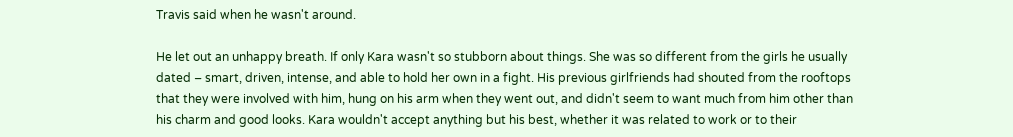Travis said when he wasn't around.

He let out an unhappy breath. If only Kara wasn't so stubborn about things. She was so different from the girls he usually dated – smart, driven, intense, and able to hold her own in a fight. His previous girlfriends had shouted from the rooftops that they were involved with him, hung on his arm when they went out, and didn't seem to want much from him other than his charm and good looks. Kara wouldn't accept anything but his best, whether it was related to work or to their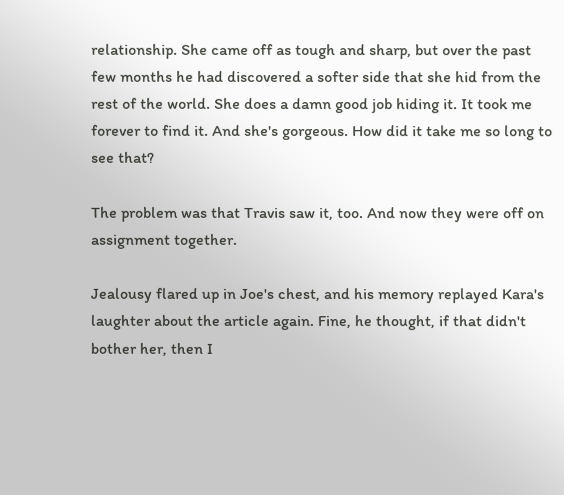relationship. She came off as tough and sharp, but over the past few months he had discovered a softer side that she hid from the rest of the world. She does a damn good job hiding it. It took me forever to find it. And she's gorgeous. How did it take me so long to see that?

The problem was that Travis saw it, too. And now they were off on assignment together.

Jealousy flared up in Joe's chest, and his memory replayed Kara's laughter about the article again. Fine, he thought, if that didn't bother her, then I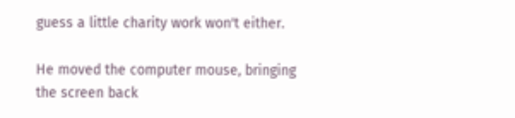guess a little charity work won't either.

He moved the computer mouse, bringing the screen back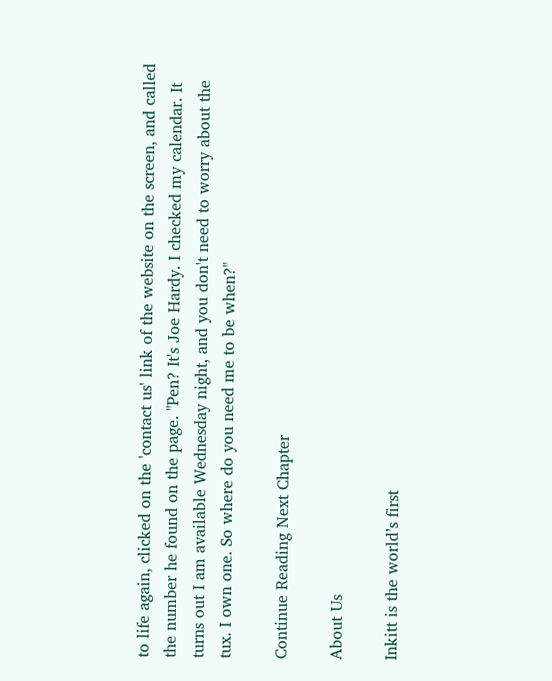to life again, clicked on the 'contact us' link of the website on the screen, and called the number he found on the page. "Pen? It's Joe Hardy. I checked my calendar. It turns out I am available Wednesday night, and you don't need to worry about the tux. I own one. So where do you need me to be when?"

Continue Reading Next Chapter

About Us

Inkitt is the world’s first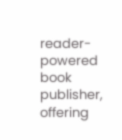reader-powered book publisher, offering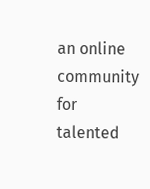an online community for talented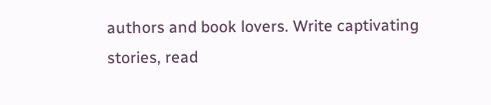authors and book lovers. Write captivating stories, read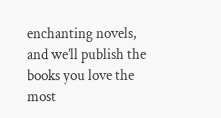enchanting novels, and we’ll publish the books you love the most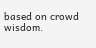based on crowd wisdom.